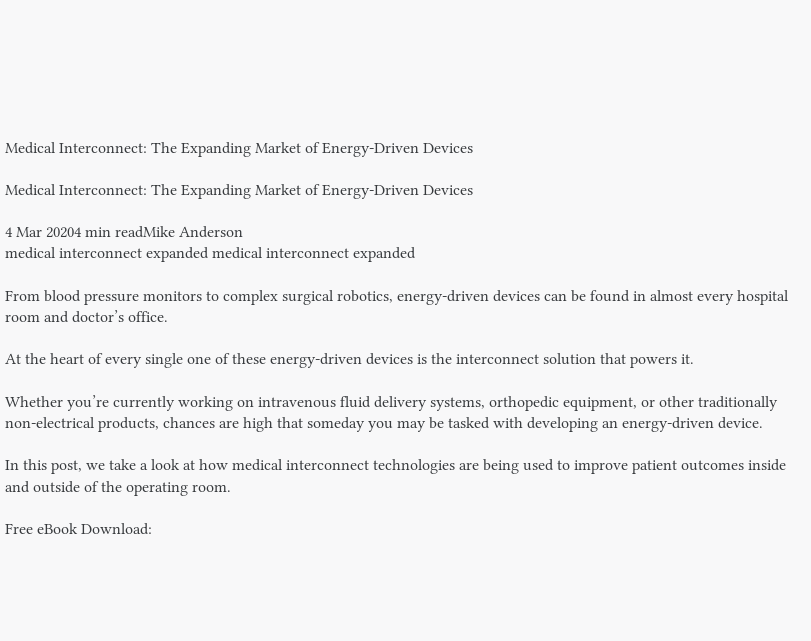Medical Interconnect: The Expanding Market of Energy-Driven Devices

Medical Interconnect: The Expanding Market of Energy-Driven Devices

4 Mar 20204 min readMike Anderson
medical interconnect expanded medical interconnect expanded

From blood pressure monitors to complex surgical robotics, energy-driven devices can be found in almost every hospital room and doctor’s office.

At the heart of every single one of these energy-driven devices is the interconnect solution that powers it.

Whether you’re currently working on intravenous fluid delivery systems, orthopedic equipment, or other traditionally non-electrical products, chances are high that someday you may be tasked with developing an energy-driven device.

In this post, we take a look at how medical interconnect technologies are being used to improve patient outcomes inside and outside of the operating room.

Free eBook Download: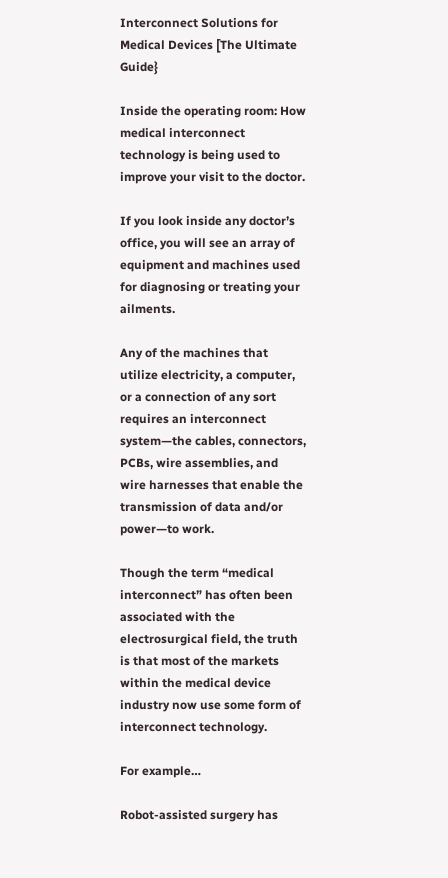Interconnect Solutions for Medical Devices [The Ultimate Guide}

Inside the operating room: How medical interconnect technology is being used to improve your visit to the doctor.

If you look inside any doctor’s office, you will see an array of equipment and machines used for diagnosing or treating your ailments.

Any of the machines that utilize electricity, a computer, or a connection of any sort requires an interconnect system—the cables, connectors, PCBs, wire assemblies, and wire harnesses that enable the transmission of data and/or power—to work.

Though the term “medical interconnect” has often been associated with the electrosurgical field, the truth is that most of the markets within the medical device industry now use some form of interconnect technology.

For example…

Robot-assisted surgery has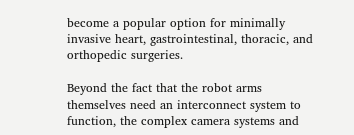become a popular option for minimally invasive heart, gastrointestinal, thoracic, and orthopedic surgeries.

Beyond the fact that the robot arms themselves need an interconnect system to function, the complex camera systems and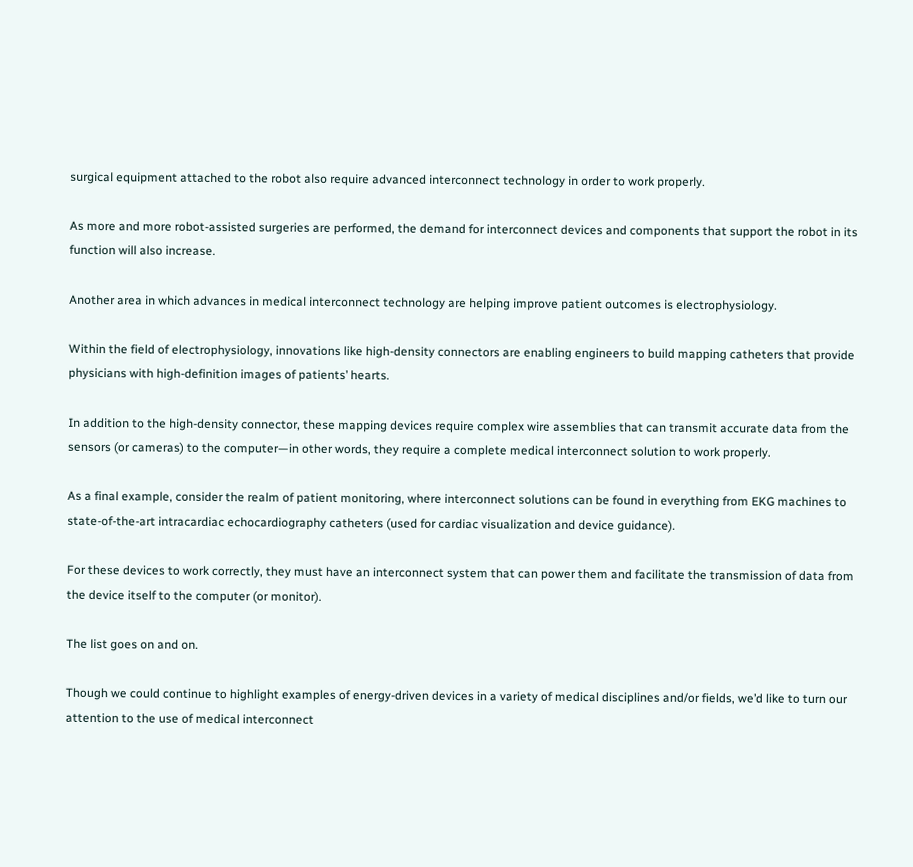surgical equipment attached to the robot also require advanced interconnect technology in order to work properly.

As more and more robot-assisted surgeries are performed, the demand for interconnect devices and components that support the robot in its function will also increase.

Another area in which advances in medical interconnect technology are helping improve patient outcomes is electrophysiology.

Within the field of electrophysiology, innovations like high-density connectors are enabling engineers to build mapping catheters that provide physicians with high-definition images of patients’ hearts.

In addition to the high-density connector, these mapping devices require complex wire assemblies that can transmit accurate data from the sensors (or cameras) to the computer—in other words, they require a complete medical interconnect solution to work properly.

As a final example, consider the realm of patient monitoring, where interconnect solutions can be found in everything from EKG machines to state-of-the-art intracardiac echocardiography catheters (used for cardiac visualization and device guidance).

For these devices to work correctly, they must have an interconnect system that can power them and facilitate the transmission of data from the device itself to the computer (or monitor).

The list goes on and on.

Though we could continue to highlight examples of energy-driven devices in a variety of medical disciplines and/or fields, we’d like to turn our attention to the use of medical interconnect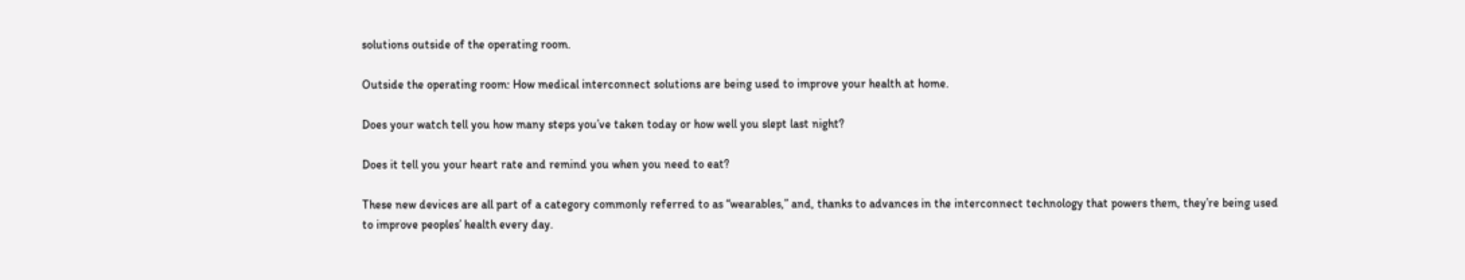solutions outside of the operating room.

Outside the operating room: How medical interconnect solutions are being used to improve your health at home.

Does your watch tell you how many steps you’ve taken today or how well you slept last night?

Does it tell you your heart rate and remind you when you need to eat?

These new devices are all part of a category commonly referred to as “wearables,” and, thanks to advances in the interconnect technology that powers them, they’re being used to improve peoples’ health every day.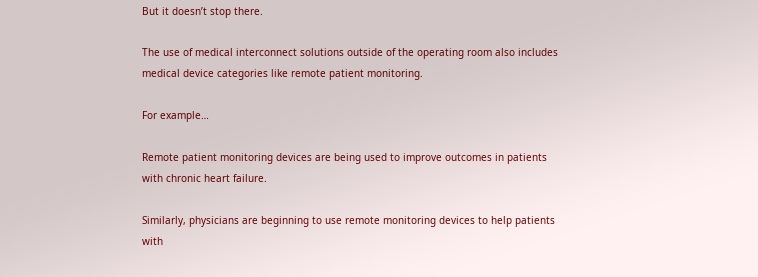But it doesn’t stop there.

The use of medical interconnect solutions outside of the operating room also includes medical device categories like remote patient monitoring.

For example…

Remote patient monitoring devices are being used to improve outcomes in patients with chronic heart failure.

Similarly, physicians are beginning to use remote monitoring devices to help patients with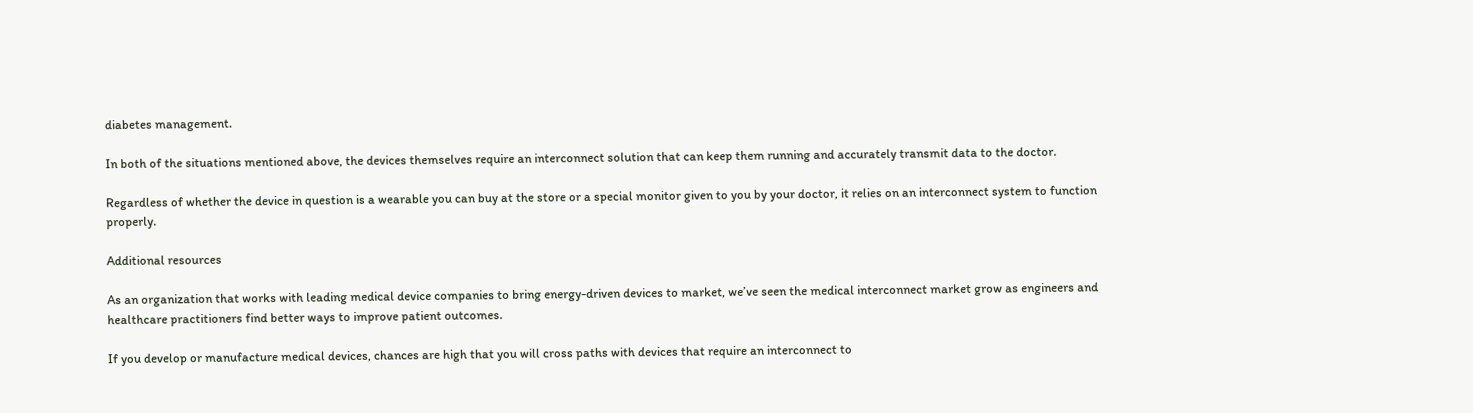diabetes management.

In both of the situations mentioned above, the devices themselves require an interconnect solution that can keep them running and accurately transmit data to the doctor.

Regardless of whether the device in question is a wearable you can buy at the store or a special monitor given to you by your doctor, it relies on an interconnect system to function properly.

Additional resources

As an organization that works with leading medical device companies to bring energy-driven devices to market, we’ve seen the medical interconnect market grow as engineers and healthcare practitioners find better ways to improve patient outcomes.

If you develop or manufacture medical devices, chances are high that you will cross paths with devices that require an interconnect to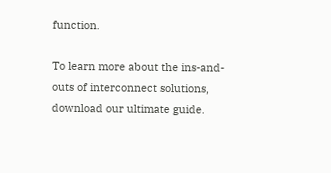function.

To learn more about the ins-and-outs of interconnect solutions, download our ultimate guide.